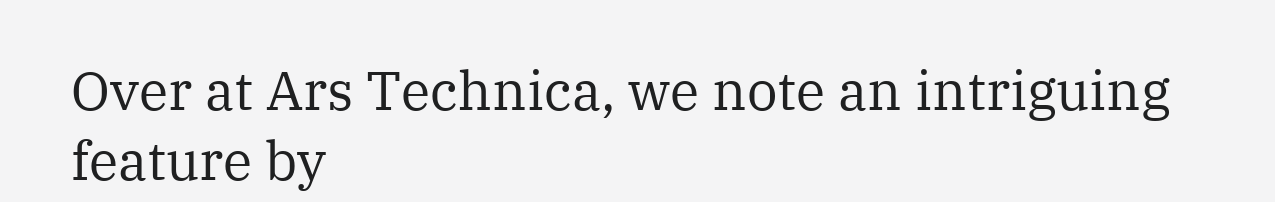Over at Ars Technica, we note an intriguing feature by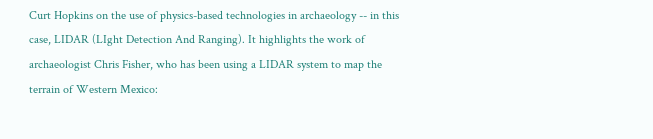Curt Hopkins on the use of physics-based technologies in archaeology -- in this case, LIDAR (LIght Detection And Ranging). It highlights the work of archaeologist Chris Fisher, who has been using a LIDAR system to map the terrain of Western Mexico: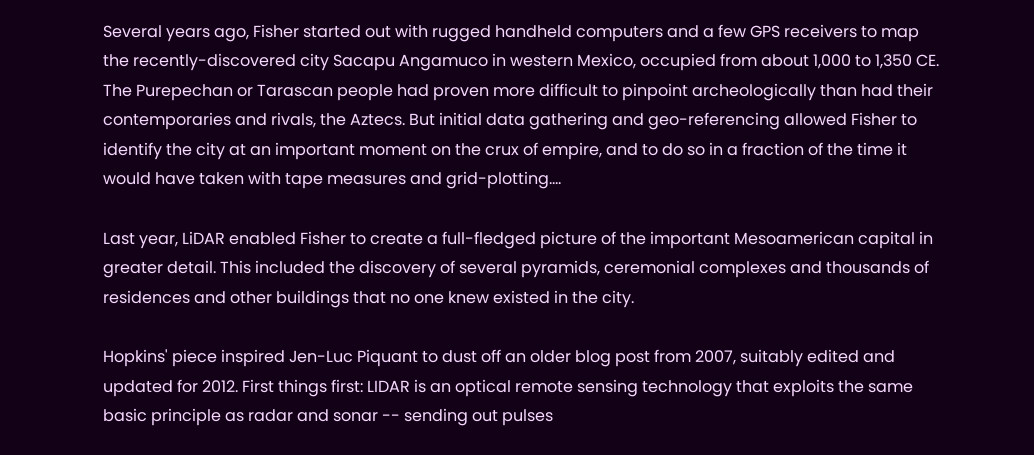Several years ago, Fisher started out with rugged handheld computers and a few GPS receivers to map the recently-discovered city Sacapu Angamuco in western Mexico, occupied from about 1,000 to 1,350 CE. The Purepechan or Tarascan people had proven more difficult to pinpoint archeologically than had their contemporaries and rivals, the Aztecs. But initial data gathering and geo-referencing allowed Fisher to identify the city at an important moment on the crux of empire, and to do so in a fraction of the time it would have taken with tape measures and grid-plotting....

Last year, LiDAR enabled Fisher to create a full-fledged picture of the important Mesoamerican capital in greater detail. This included the discovery of several pyramids, ceremonial complexes and thousands of residences and other buildings that no one knew existed in the city.

Hopkins' piece inspired Jen-Luc Piquant to dust off an older blog post from 2007, suitably edited and updated for 2012. First things first: LIDAR is an optical remote sensing technology that exploits the same basic principle as radar and sonar -- sending out pulses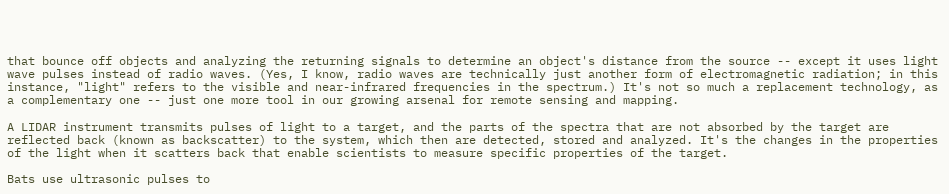that bounce off objects and analyzing the returning signals to determine an object's distance from the source -- except it uses light wave pulses instead of radio waves. (Yes, I know, radio waves are technically just another form of electromagnetic radiation; in this instance, "light" refers to the visible and near-infrared frequencies in the spectrum.) It's not so much a replacement technology, as a complementary one -- just one more tool in our growing arsenal for remote sensing and mapping.

A LIDAR instrument transmits pulses of light to a target, and the parts of the spectra that are not absorbed by the target are reflected back (known as backscatter) to the system, which then are detected, stored and analyzed. It's the changes in the properties of the light when it scatters back that enable scientists to measure specific properties of the target.

Bats use ultrasonic pulses to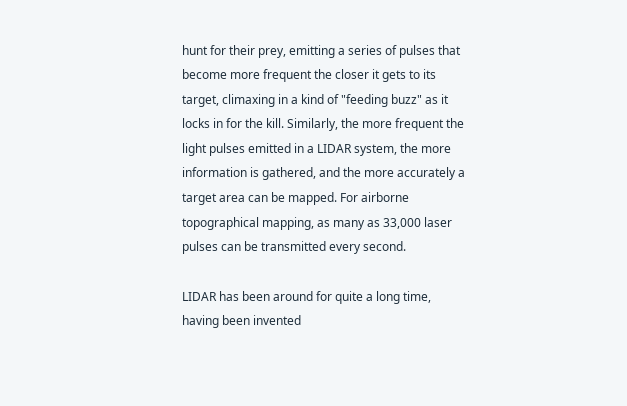hunt for their prey, emitting a series of pulses that become more frequent the closer it gets to its target, climaxing in a kind of "feeding buzz" as it locks in for the kill. Similarly, the more frequent the light pulses emitted in a LIDAR system, the more information is gathered, and the more accurately a target area can be mapped. For airborne topographical mapping, as many as 33,000 laser pulses can be transmitted every second.

LIDAR has been around for quite a long time, having been invented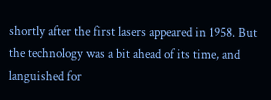shortly after the first lasers appeared in 1958. But the technology was a bit ahead of its time, and languished for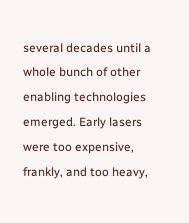several decades until a whole bunch of other enabling technologies emerged. Early lasers were too expensive, frankly, and too heavy,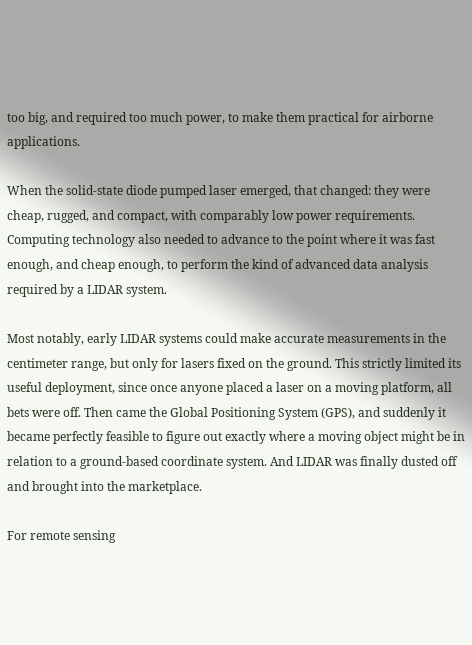too big, and required too much power, to make them practical for airborne applications.

When the solid-state diode pumped laser emerged, that changed: they were cheap, rugged, and compact, with comparably low power requirements. Computing technology also needed to advance to the point where it was fast enough, and cheap enough, to perform the kind of advanced data analysis required by a LIDAR system.

Most notably, early LIDAR systems could make accurate measurements in the centimeter range, but only for lasers fixed on the ground. This strictly limited its useful deployment, since once anyone placed a laser on a moving platform, all bets were off. Then came the Global Positioning System (GPS), and suddenly it became perfectly feasible to figure out exactly where a moving object might be in relation to a ground-based coordinate system. And LIDAR was finally dusted off and brought into the marketplace.

For remote sensing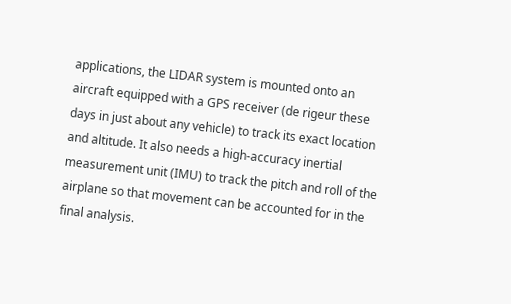applications, the LIDAR system is mounted onto an aircraft equipped with a GPS receiver (de rigeur these days in just about any vehicle) to track its exact location and altitude. It also needs a high-accuracy inertial measurement unit (IMU) to track the pitch and roll of the airplane so that movement can be accounted for in the final analysis.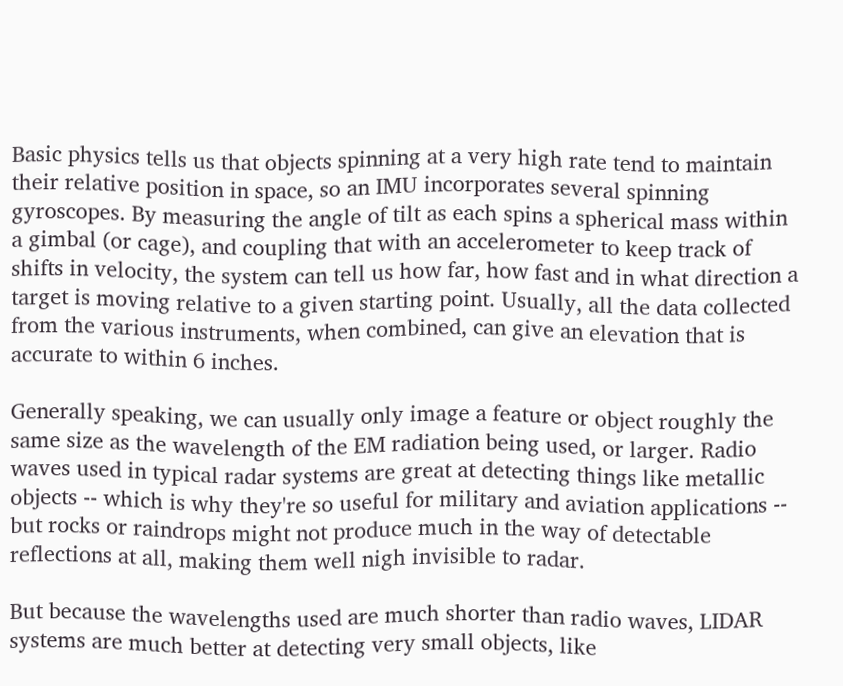Basic physics tells us that objects spinning at a very high rate tend to maintain their relative position in space, so an IMU incorporates several spinning gyroscopes. By measuring the angle of tilt as each spins a spherical mass within a gimbal (or cage), and coupling that with an accelerometer to keep track of shifts in velocity, the system can tell us how far, how fast and in what direction a target is moving relative to a given starting point. Usually, all the data collected from the various instruments, when combined, can give an elevation that is accurate to within 6 inches.

Generally speaking, we can usually only image a feature or object roughly the same size as the wavelength of the EM radiation being used, or larger. Radio waves used in typical radar systems are great at detecting things like metallic objects -- which is why they're so useful for military and aviation applications -- but rocks or raindrops might not produce much in the way of detectable reflections at all, making them well nigh invisible to radar.

But because the wavelengths used are much shorter than radio waves, LIDAR systems are much better at detecting very small objects, like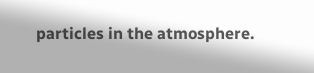particles in the atmosphere.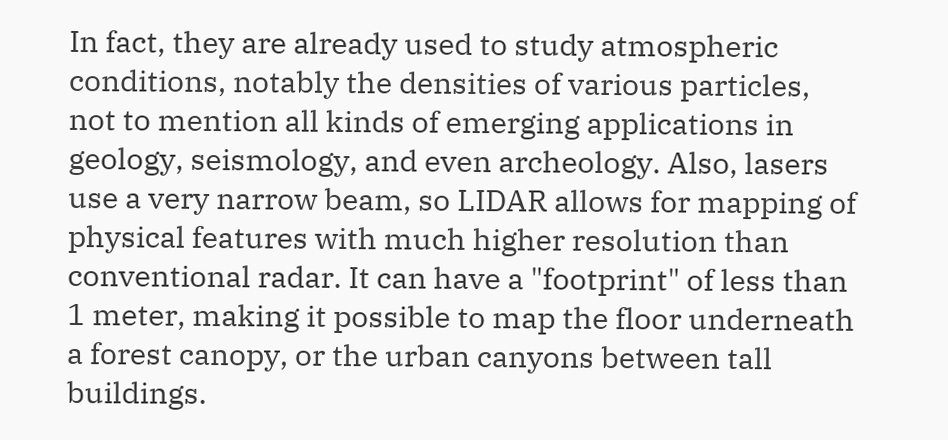In fact, they are already used to study atmospheric conditions, notably the densities of various particles, not to mention all kinds of emerging applications in geology, seismology, and even archeology. Also, lasers use a very narrow beam, so LIDAR allows for mapping of physical features with much higher resolution than conventional radar. It can have a "footprint" of less than 1 meter, making it possible to map the floor underneath a forest canopy, or the urban canyons between tall buildings.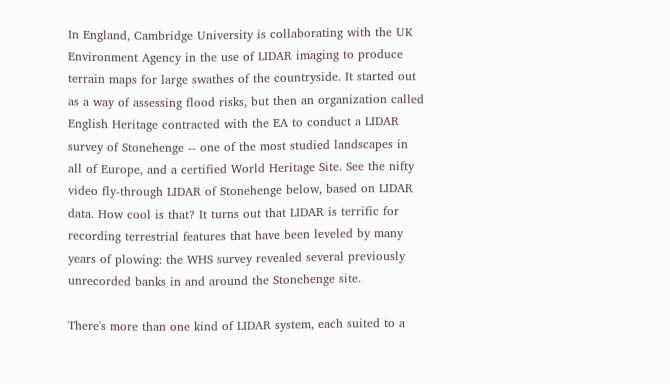In England, Cambridge University is collaborating with the UK Environment Agency in the use of LIDAR imaging to produce terrain maps for large swathes of the countryside. It started out as a way of assessing flood risks, but then an organization called English Heritage contracted with the EA to conduct a LIDAR survey of Stonehenge -- one of the most studied landscapes in all of Europe, and a certified World Heritage Site. See the nifty video fly-through LIDAR of Stonehenge below, based on LIDAR data. How cool is that? It turns out that LIDAR is terrific for recording terrestrial features that have been leveled by many years of plowing: the WHS survey revealed several previously unrecorded banks in and around the Stonehenge site.

There's more than one kind of LIDAR system, each suited to a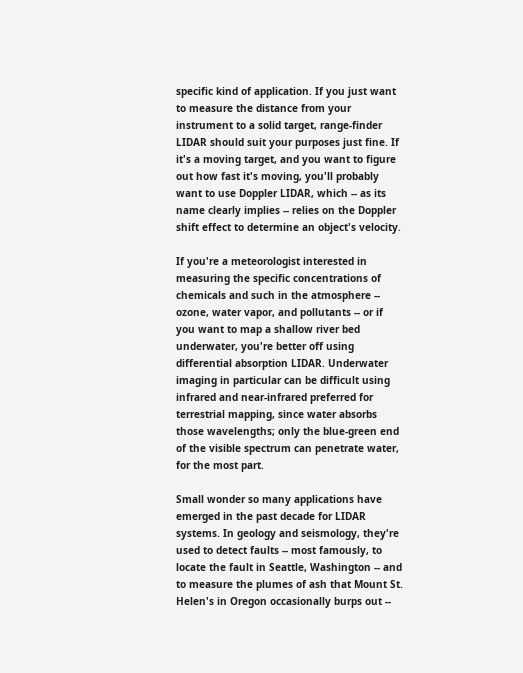specific kind of application. If you just want to measure the distance from your instrument to a solid target, range-finder LIDAR should suit your purposes just fine. If it's a moving target, and you want to figure out how fast it's moving, you'll probably want to use Doppler LIDAR, which -- as its name clearly implies -- relies on the Doppler shift effect to determine an object's velocity.

If you're a meteorologist interested in measuring the specific concentrations of chemicals and such in the atmosphere -- ozone, water vapor, and pollutants -- or if you want to map a shallow river bed underwater, you're better off using differential absorption LIDAR. Underwater imaging in particular can be difficult using infrared and near-infrared preferred for terrestrial mapping, since water absorbs those wavelengths; only the blue-green end of the visible spectrum can penetrate water, for the most part.

Small wonder so many applications have emerged in the past decade for LIDAR systems. In geology and seismology, they're used to detect faults -- most famously, to locate the fault in Seattle, Washington -- and to measure the plumes of ash that Mount St. Helen's in Oregon occasionally burps out --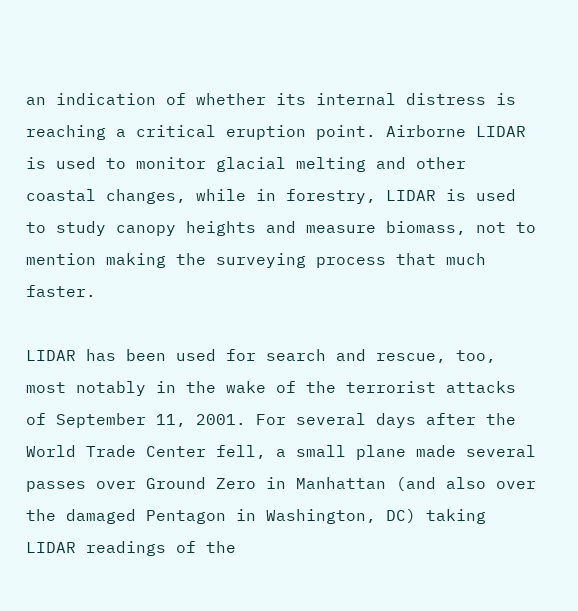an indication of whether its internal distress is reaching a critical eruption point. Airborne LIDAR is used to monitor glacial melting and other coastal changes, while in forestry, LIDAR is used to study canopy heights and measure biomass, not to mention making the surveying process that much faster.

LIDAR has been used for search and rescue, too, most notably in the wake of the terrorist attacks of September 11, 2001. For several days after the World Trade Center fell, a small plane made several passes over Ground Zero in Manhattan (and also over the damaged Pentagon in Washington, DC) taking LIDAR readings of the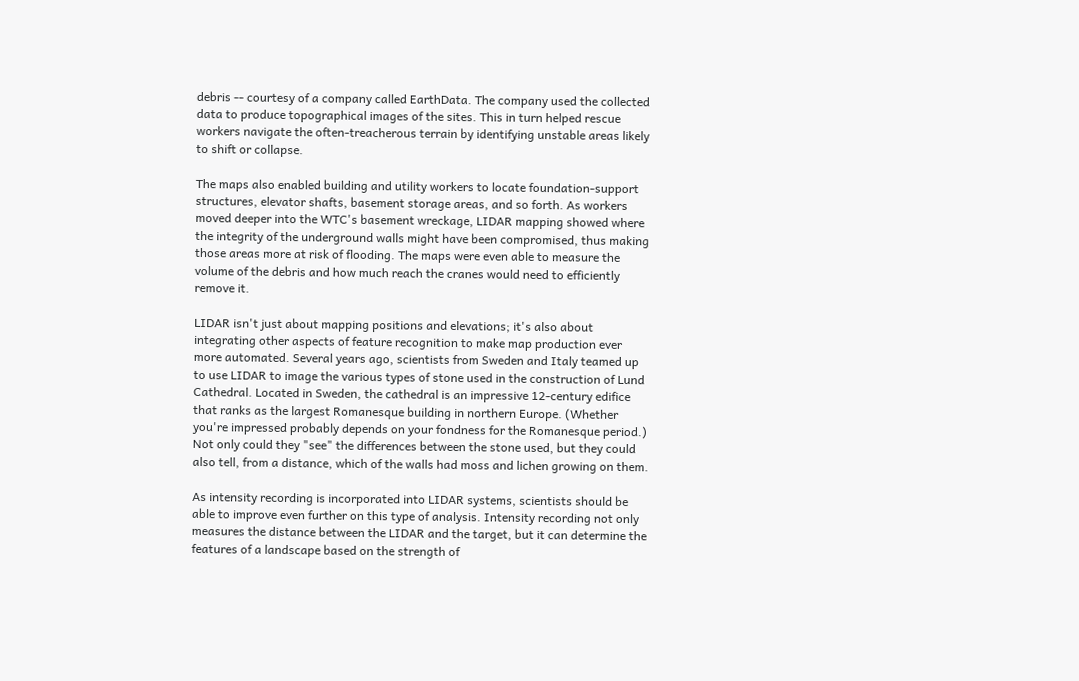debris -- courtesy of a company called EarthData. The company used the collected data to produce topographical images of the sites. This in turn helped rescue workers navigate the often-treacherous terrain by identifying unstable areas likely to shift or collapse.

The maps also enabled building and utility workers to locate foundation-support structures, elevator shafts, basement storage areas, and so forth. As workers moved deeper into the WTC's basement wreckage, LIDAR mapping showed where the integrity of the underground walls might have been compromised, thus making those areas more at risk of flooding. The maps were even able to measure the volume of the debris and how much reach the cranes would need to efficiently remove it.

LIDAR isn't just about mapping positions and elevations; it's also about integrating other aspects of feature recognition to make map production ever more automated. Several years ago, scientists from Sweden and Italy teamed up to use LIDAR to image the various types of stone used in the construction of Lund Cathedral. Located in Sweden, the cathedral is an impressive 12-century edifice that ranks as the largest Romanesque building in northern Europe. (Whether you're impressed probably depends on your fondness for the Romanesque period.) Not only could they "see" the differences between the stone used, but they could also tell, from a distance, which of the walls had moss and lichen growing on them.

As intensity recording is incorporated into LIDAR systems, scientists should be able to improve even further on this type of analysis. Intensity recording not only measures the distance between the LIDAR and the target, but it can determine the features of a landscape based on the strength of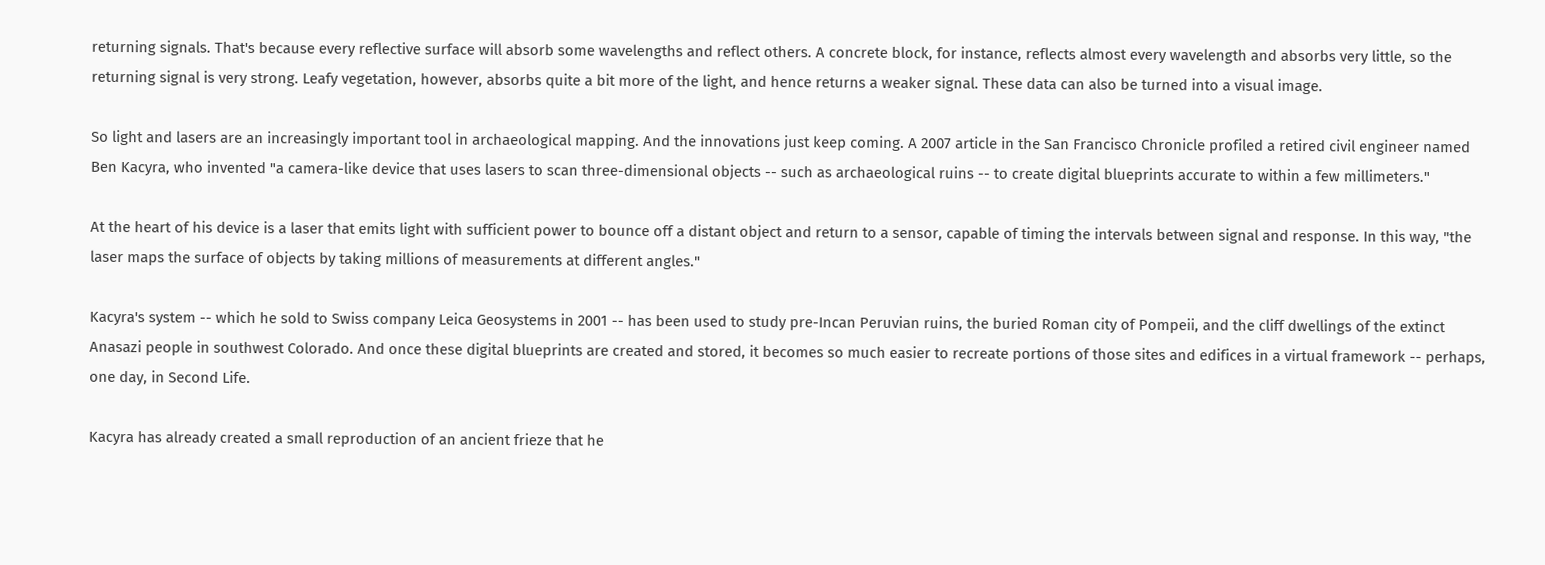returning signals. That's because every reflective surface will absorb some wavelengths and reflect others. A concrete block, for instance, reflects almost every wavelength and absorbs very little, so the returning signal is very strong. Leafy vegetation, however, absorbs quite a bit more of the light, and hence returns a weaker signal. These data can also be turned into a visual image.

So light and lasers are an increasingly important tool in archaeological mapping. And the innovations just keep coming. A 2007 article in the San Francisco Chronicle profiled a retired civil engineer named Ben Kacyra, who invented "a camera-like device that uses lasers to scan three-dimensional objects -- such as archaeological ruins -- to create digital blueprints accurate to within a few millimeters."

At the heart of his device is a laser that emits light with sufficient power to bounce off a distant object and return to a sensor, capable of timing the intervals between signal and response. In this way, "the laser maps the surface of objects by taking millions of measurements at different angles."

Kacyra's system -- which he sold to Swiss company Leica Geosystems in 2001 -- has been used to study pre-Incan Peruvian ruins, the buried Roman city of Pompeii, and the cliff dwellings of the extinct Anasazi people in southwest Colorado. And once these digital blueprints are created and stored, it becomes so much easier to recreate portions of those sites and edifices in a virtual framework -- perhaps, one day, in Second Life.

Kacyra has already created a small reproduction of an ancient frieze that he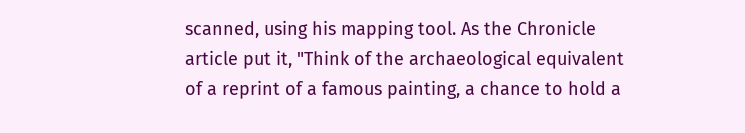scanned, using his mapping tool. As the Chronicle article put it, "Think of the archaeological equivalent of a reprint of a famous painting, a chance to hold a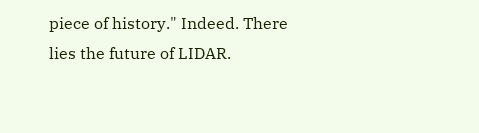piece of history." Indeed. There lies the future of LIDAR.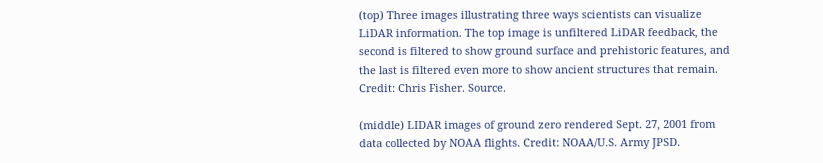(top) Three images illustrating three ways scientists can visualize LiDAR information. The top image is unfiltered LiDAR feedback, the second is filtered to show ground surface and prehistoric features, and the last is filtered even more to show ancient structures that remain. Credit: Chris Fisher. Source.

(middle) LIDAR images of ground zero rendered Sept. 27, 2001 from data collected by NOAA flights. Credit: NOAA/U.S. Army JPSD.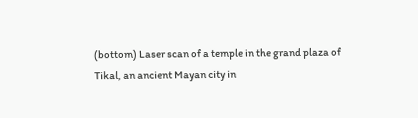(bottom) Laser scan of a temple in the grand plaza of Tikal, an ancient Mayan city in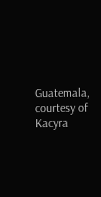Guatemala, courtesy of Kacyra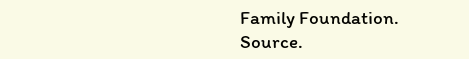Family Foundation. Source.